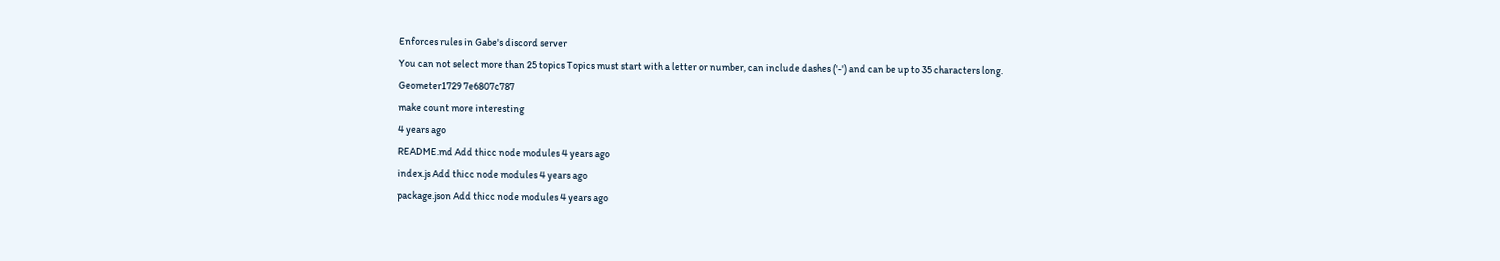Enforces rules in Gabe's discord server
You can not select more than 25 topics Topics must start with a letter or number, can include dashes ('-') and can be up to 35 characters long.
Geometer1729 7e6807c787
make count more interesting
4 years ago
README.md Add thicc node modules 4 years ago
index.js Add thicc node modules 4 years ago
package.json Add thicc node modules 4 years ago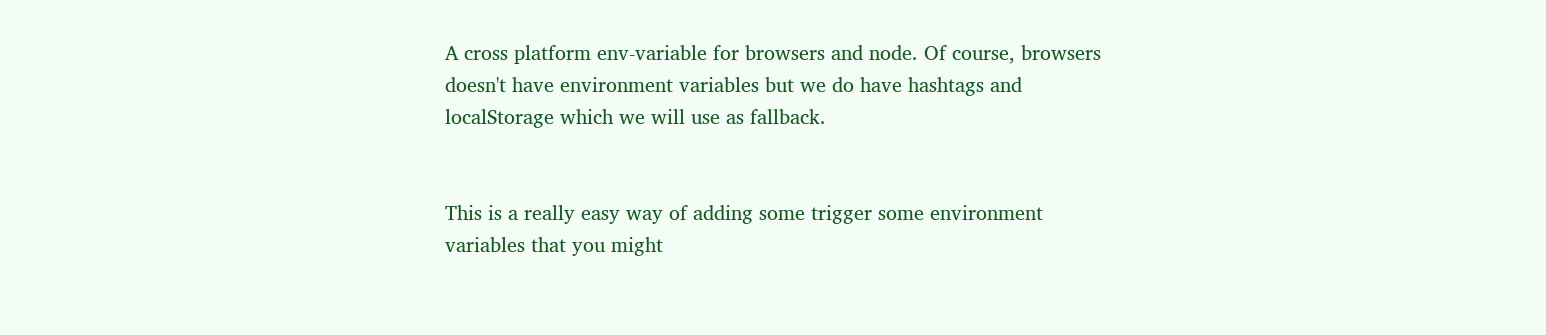A cross platform env-variable for browsers and node. Of course, browsers doesn't have environment variables but we do have hashtags and localStorage which we will use as fallback.


This is a really easy way of adding some trigger some environment variables that you might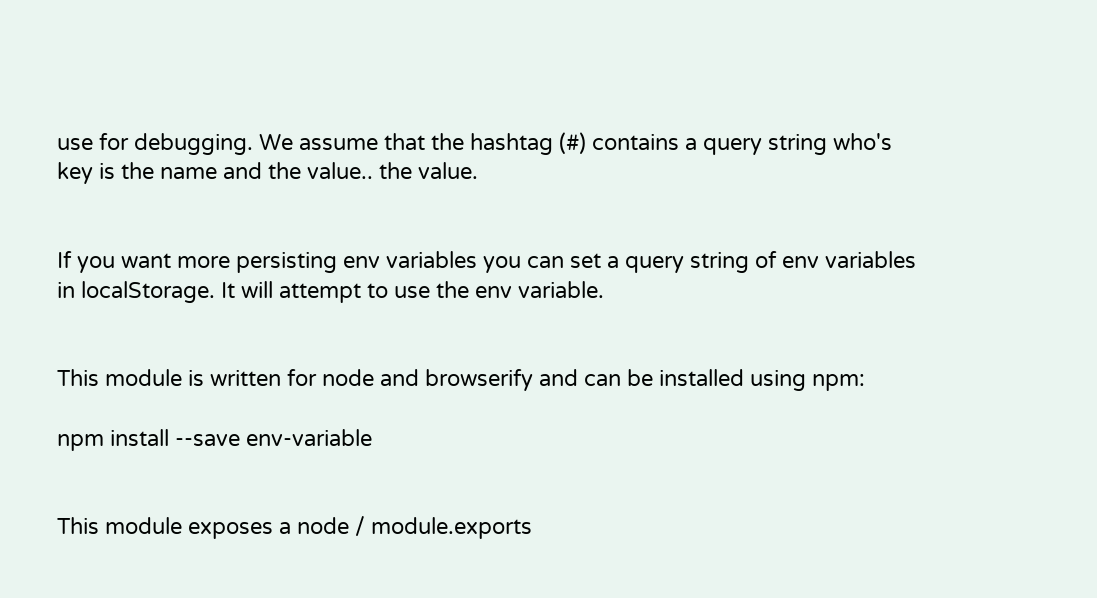use for debugging. We assume that the hashtag (#) contains a query string who's key is the name and the value.. the value.


If you want more persisting env variables you can set a query string of env variables in localStorage. It will attempt to use the env variable.


This module is written for node and browserify and can be installed using npm:

npm install --save env-variable


This module exposes a node / module.exports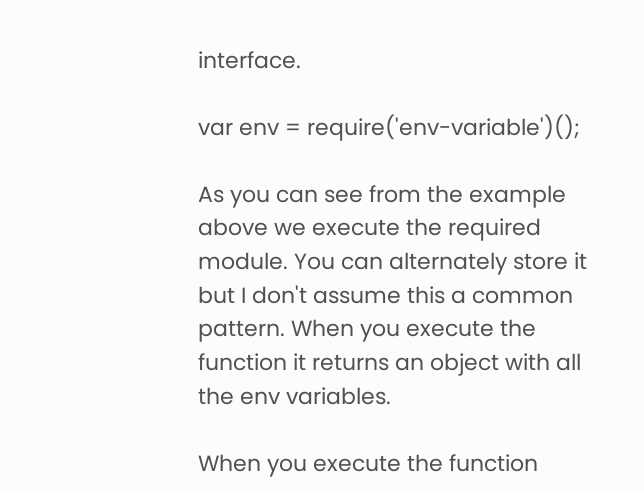interface.

var env = require('env-variable')();

As you can see from the example above we execute the required module. You can alternately store it but I don't assume this a common pattern. When you execute the function it returns an object with all the env variables.

When you execute the function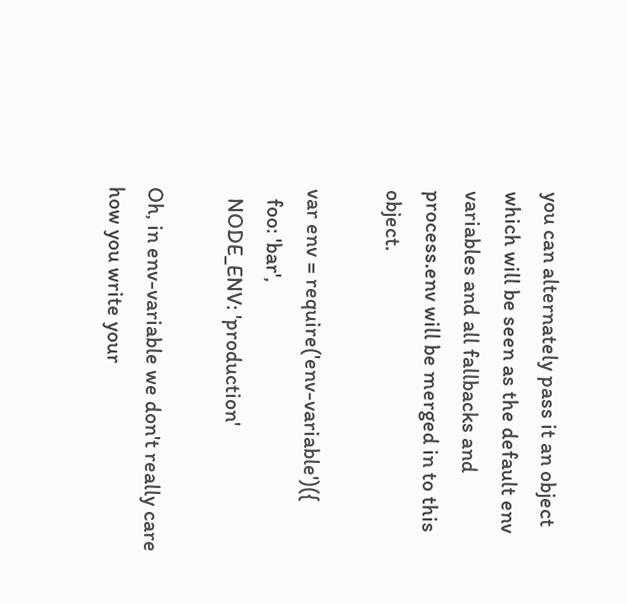you can alternately pass it an object which will be seen as the default env variables and all fallbacks and process.env will be merged in to this object.

var env = require('env-variable')({
  foo: 'bar',
  NODE_ENV: 'production'

Oh, in env-variable we don't really care how you write your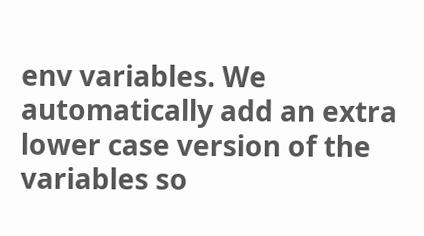env variables. We automatically add an extra lower case version of the variables so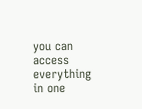you can access everything in one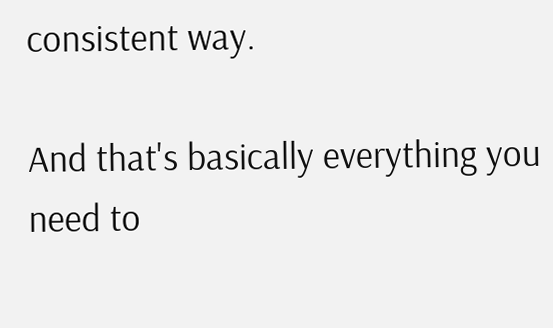consistent way.

And that's basically everything you need to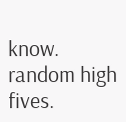know. random high fives.